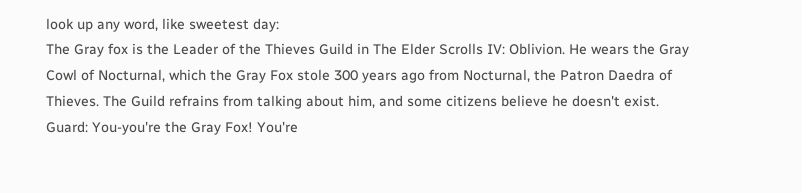look up any word, like sweetest day:
The Gray fox is the Leader of the Thieves Guild in The Elder Scrolls IV: Oblivion. He wears the Gray Cowl of Nocturnal, which the Gray Fox stole 300 years ago from Nocturnal, the Patron Daedra of Thieves. The Guild refrains from talking about him, and some citizens believe he doesn't exist.
Guard: You-you're the Gray Fox! You're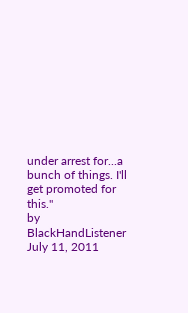under arrest for...a bunch of things. I'll get promoted for this."
by BlackHandListener July 11, 2011